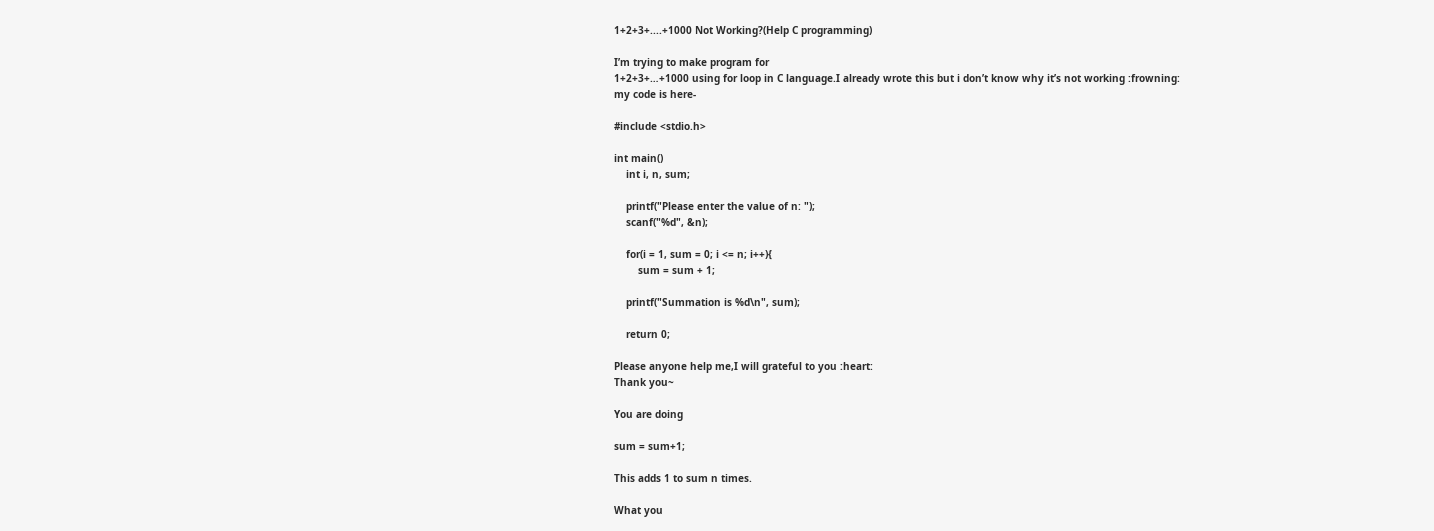1+2+3+....+1000 Not Working?(Help C programming)

I’m trying to make program for
1+2+3+…+1000 using for loop in C language.I already wrote this but i don’t know why it’s not working :frowning:
my code is here-

#include <stdio.h>

int main()
    int i, n, sum;

    printf("Please enter the value of n: ");
    scanf("%d", &n);

    for(i = 1, sum = 0; i <= n; i++){
        sum = sum + 1;

    printf("Summation is %d\n", sum);

    return 0;

Please anyone help me,I will grateful to you :heart:
Thank you~

You are doing

sum = sum+1;

This adds 1 to sum n times.

What you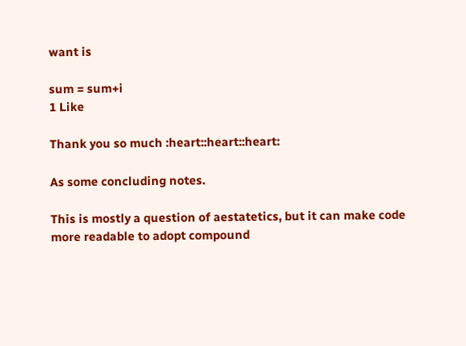want is

sum = sum+i
1 Like

Thank you so much :heart::heart::heart:

As some concluding notes.

This is mostly a question of aestatetics, but it can make code more readable to adopt compound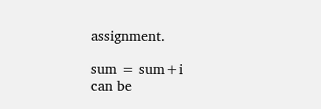assignment.

sum = sum+i
can be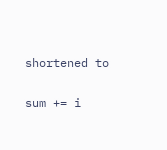shortened to

sum += i